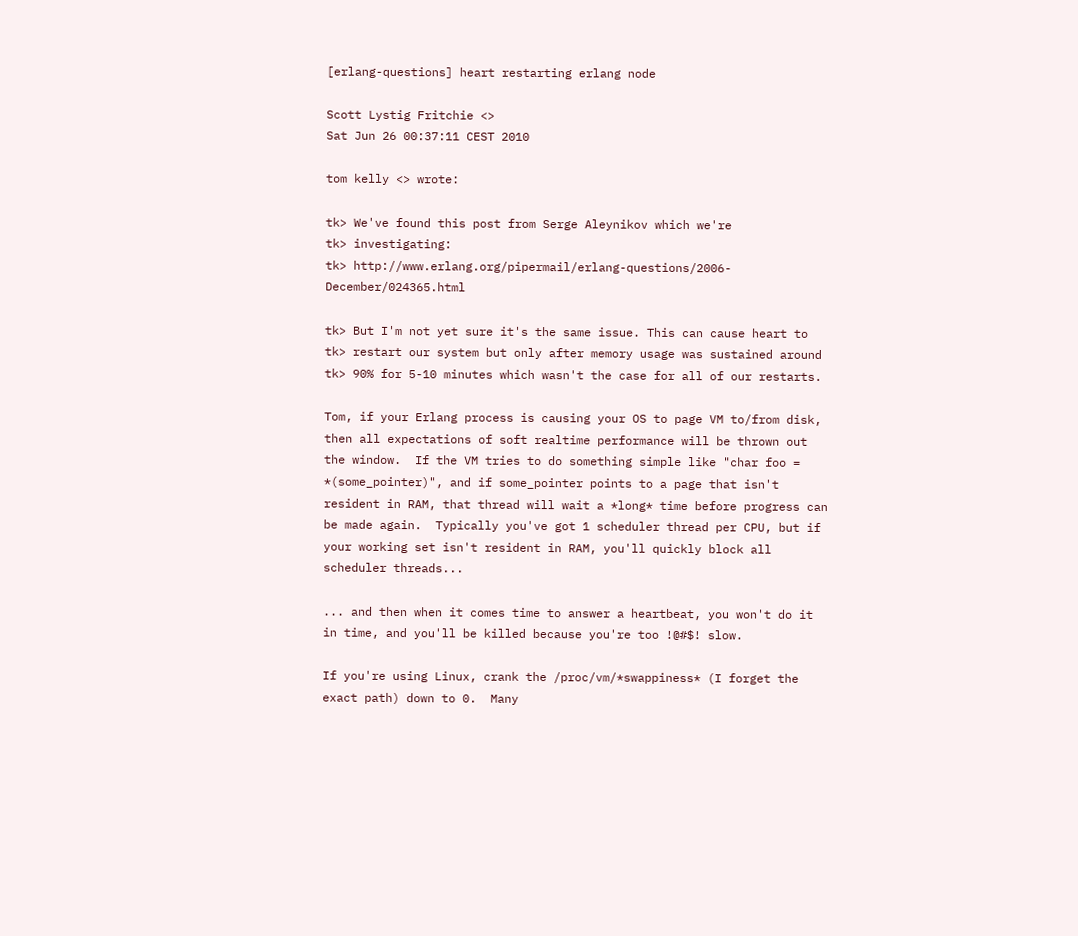[erlang-questions] heart restarting erlang node

Scott Lystig Fritchie <>
Sat Jun 26 00:37:11 CEST 2010

tom kelly <> wrote:

tk> We've found this post from Serge Aleynikov which we're
tk> investigating:
tk> http://www.erlang.org/pipermail/erlang-questions/2006-December/024365.html

tk> But I'm not yet sure it's the same issue. This can cause heart to
tk> restart our system but only after memory usage was sustained around
tk> 90% for 5-10 minutes which wasn't the case for all of our restarts.

Tom, if your Erlang process is causing your OS to page VM to/from disk,
then all expectations of soft realtime performance will be thrown out
the window.  If the VM tries to do something simple like "char foo =
*(some_pointer)", and if some_pointer points to a page that isn't
resident in RAM, that thread will wait a *long* time before progress can
be made again.  Typically you've got 1 scheduler thread per CPU, but if
your working set isn't resident in RAM, you'll quickly block all
scheduler threads...

... and then when it comes time to answer a heartbeat, you won't do it
in time, and you'll be killed because you're too !@#$! slow.

If you're using Linux, crank the /proc/vm/*swappiness* (I forget the
exact path) down to 0.  Many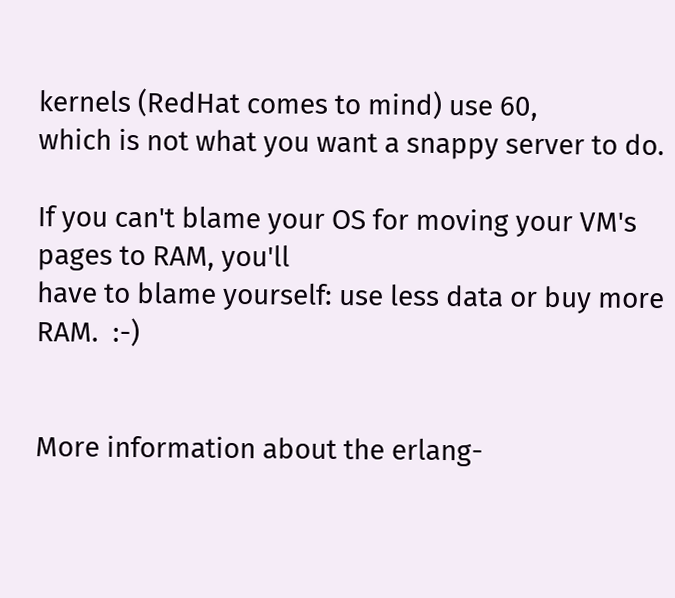kernels (RedHat comes to mind) use 60,
which is not what you want a snappy server to do.

If you can't blame your OS for moving your VM's pages to RAM, you'll
have to blame yourself: use less data or buy more RAM.  :-)


More information about the erlang-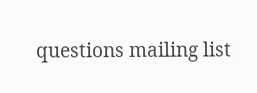questions mailing list